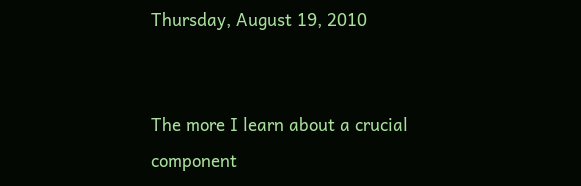Thursday, August 19, 2010


The more I learn about a crucial component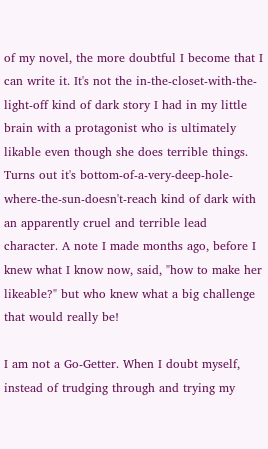of my novel, the more doubtful I become that I can write it. It's not the in-the-closet-with-the-light-off kind of dark story I had in my little brain with a protagonist who is ultimately likable even though she does terrible things. Turns out it's bottom-of-a-very-deep-hole-where-the-sun-doesn't-reach kind of dark with an apparently cruel and terrible lead character. A note I made months ago, before I knew what I know now, said, "how to make her likeable?" but who knew what a big challenge that would really be!

I am not a Go-Getter. When I doubt myself, instead of trudging through and trying my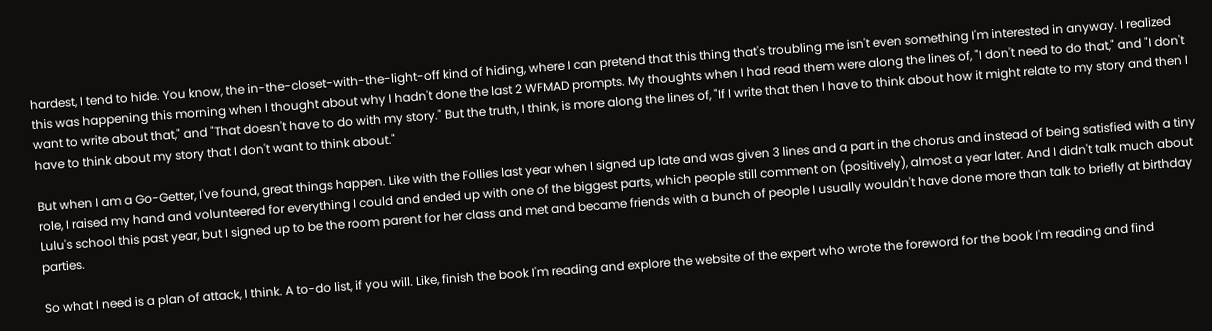hardest, I tend to hide. You know, the in-the-closet-with-the-light-off kind of hiding, where I can pretend that this thing that's troubling me isn't even something I'm interested in anyway. I realized this was happening this morning when I thought about why I hadn't done the last 2 WFMAD prompts. My thoughts when I had read them were along the lines of, "I don't need to do that," and "I don't want to write about that," and "That doesn't have to do with my story." But the truth, I think, is more along the lines of, "If I write that then I have to think about how it might relate to my story and then I have to think about my story that I don't want to think about."

But when I am a Go-Getter, I've found, great things happen. Like with the Follies last year when I signed up late and was given 3 lines and a part in the chorus and instead of being satisfied with a tiny role, I raised my hand and volunteered for everything I could and ended up with one of the biggest parts, which people still comment on (positively), almost a year later. And I didn't talk much about Lulu's school this past year, but I signed up to be the room parent for her class and met and became friends with a bunch of people I usually wouldn't have done more than talk to briefly at birthday parties.

So what I need is a plan of attack, I think. A to-do list, if you will. Like, finish the book I'm reading and explore the website of the expert who wrote the foreword for the book I'm reading and find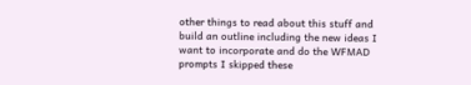other things to read about this stuff and build an outline including the new ideas I want to incorporate and do the WFMAD prompts I skipped these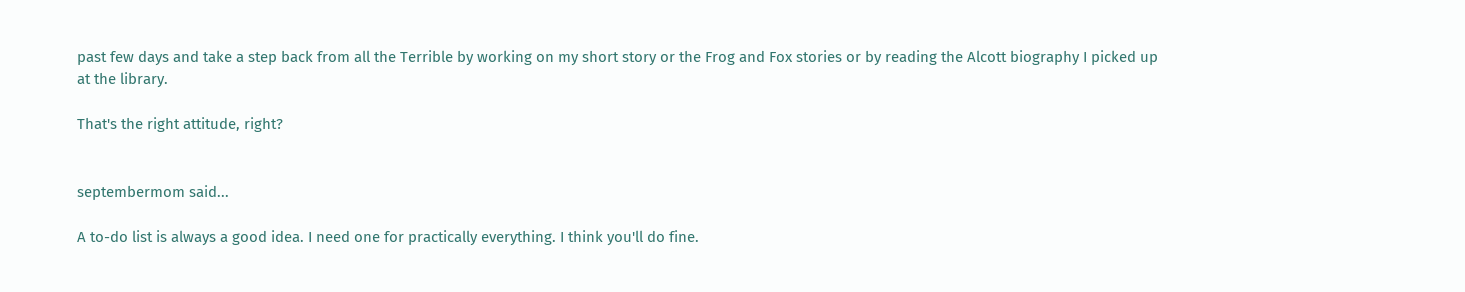past few days and take a step back from all the Terrible by working on my short story or the Frog and Fox stories or by reading the Alcott biography I picked up at the library.

That's the right attitude, right?


septembermom said...

A to-do list is always a good idea. I need one for practically everything. I think you'll do fine.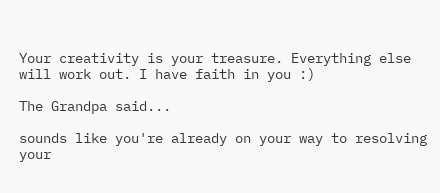Your creativity is your treasure. Everything else will work out. I have faith in you :)

The Grandpa said...

sounds like you're already on your way to resolving your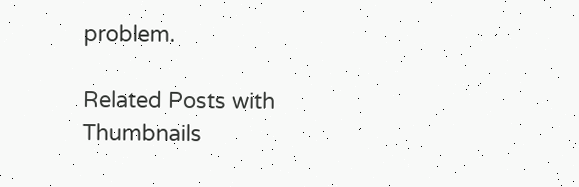problem.

Related Posts with Thumbnails